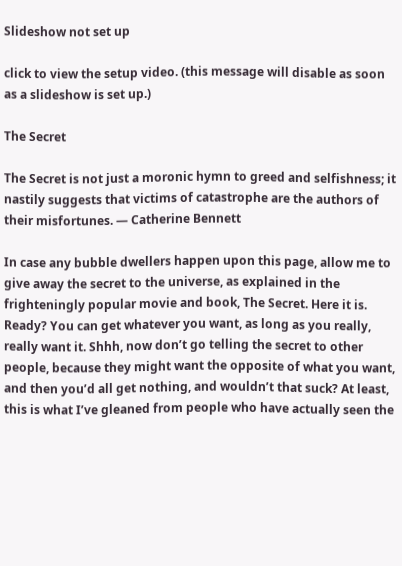Slideshow not set up

click to view the setup video. (this message will disable as soon as a slideshow is set up.)

The Secret

The Secret is not just a moronic hymn to greed and selfishness; it nastily suggests that victims of catastrophe are the authors of their misfortunes. — Catherine Bennett

In case any bubble dwellers happen upon this page, allow me to give away the secret to the universe, as explained in the frighteningly popular movie and book, The Secret. Here it is. Ready? You can get whatever you want, as long as you really, really want it. Shhh, now don’t go telling the secret to other people, because they might want the opposite of what you want, and then you’d all get nothing, and wouldn’t that suck? At least, this is what I’ve gleaned from people who have actually seen the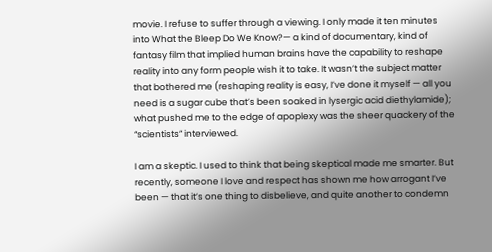movie. I refuse to suffer through a viewing. I only made it ten minutes into What the Bleep Do We Know?— a kind of documentary, kind of fantasy film that implied human brains have the capability to reshape reality into any form people wish it to take. It wasn’t the subject matter that bothered me (reshaping reality is easy, I’ve done it myself — all you need is a sugar cube that’s been soaked in lysergic acid diethylamide); what pushed me to the edge of apoplexy was the sheer quackery of the “scientists” interviewed.

I am a skeptic. I used to think that being skeptical made me smarter. But recently, someone I love and respect has shown me how arrogant I’ve been — that it’s one thing to disbelieve, and quite another to condemn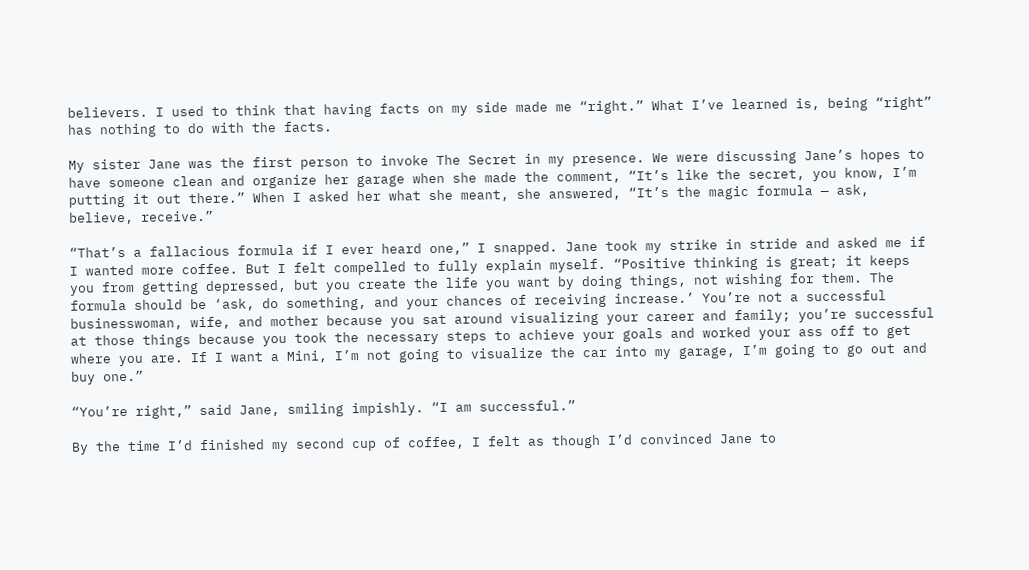believers. I used to think that having facts on my side made me “right.” What I’ve learned is, being “right” has nothing to do with the facts.

My sister Jane was the first person to invoke The Secret in my presence. We were discussing Jane’s hopes to have someone clean and organize her garage when she made the comment, “It’s like the secret, you know, I’m putting it out there.” When I asked her what she meant, she answered, “It’s the magic formula — ask, believe, receive.”

“That’s a fallacious formula if I ever heard one,” I snapped. Jane took my strike in stride and asked me if I wanted more coffee. But I felt compelled to fully explain myself. “Positive thinking is great; it keeps you from getting depressed, but you create the life you want by doing things, not wishing for them. The formula should be ‘ask, do something, and your chances of receiving increase.’ You’re not a successful businesswoman, wife, and mother because you sat around visualizing your career and family; you’re successful at those things because you took the necessary steps to achieve your goals and worked your ass off to get where you are. If I want a Mini, I’m not going to visualize the car into my garage, I’m going to go out and buy one.”

“You’re right,” said Jane, smiling impishly. “I am successful.”

By the time I’d finished my second cup of coffee, I felt as though I’d convinced Jane to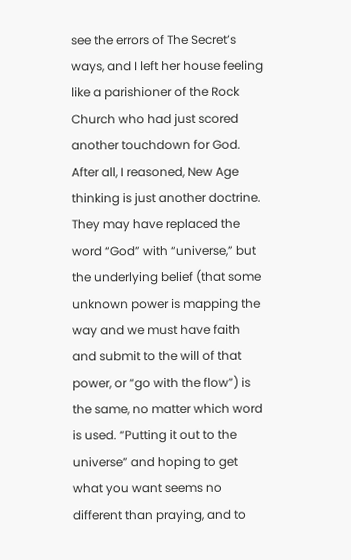see the errors of The Secret’s ways, and I left her house feeling like a parishioner of the Rock Church who had just scored another touchdown for God. After all, I reasoned, New Age thinking is just another doctrine. They may have replaced the word “God” with “universe,” but the underlying belief (that some unknown power is mapping the way and we must have faith and submit to the will of that power, or “go with the flow”) is the same, no matter which word is used. “Putting it out to the universe” and hoping to get what you want seems no different than praying, and to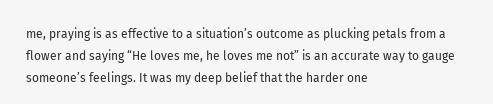me, praying is as effective to a situation’s outcome as plucking petals from a flower and saying “He loves me, he loves me not” is an accurate way to gauge someone’s feelings. It was my deep belief that the harder one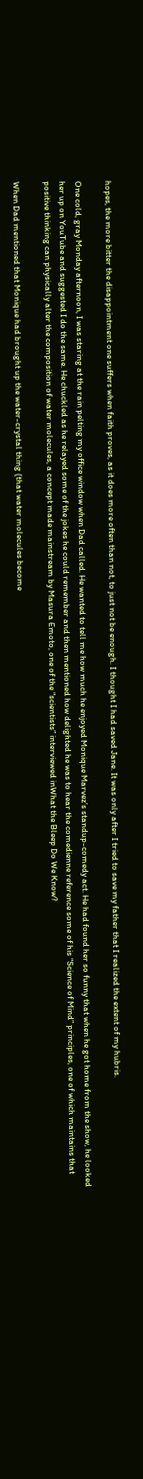hopes, the more bitter the disappointment one suffers when faith proves, as it does more often than not, to just not be enough. I thought I had saved Jane. It was only after I tried to save my father that I realized the extent of my hubris.

One cold, gray Monday afternoon, I was staring at the rain pelting my office window when Dad called. He wanted to tell me how much he enjoyed Monique Marvez’s standup-comedy act. He had found her so funny that when he got home from the show, he looked her up on YouTube and suggested I do the same. He chuckled as he relayed some of the jokes he could remember and then mentioned how delighted he was to hear the comedienne reference some of his “Science of Mind” principles, one of which maintains that positive thinking can physically alter the composition of water molecules, a concept made mainstream by Masura Emoto, one of the “scientists” interviewed inWhat the Bleep Do We Know?

When Dad mentioned that Monique had brought up the water-crystal thing (that water molecules become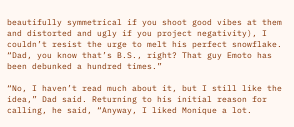beautifully symmetrical if you shoot good vibes at them and distorted and ugly if you project negativity), I couldn’t resist the urge to melt his perfect snowflake. “Dad, you know that’s B.S., right? That guy Emoto has been debunked a hundred times.”

“No, I haven’t read much about it, but I still like the idea,” Dad said. Returning to his initial reason for calling, he said, “Anyway, I liked Monique a lot.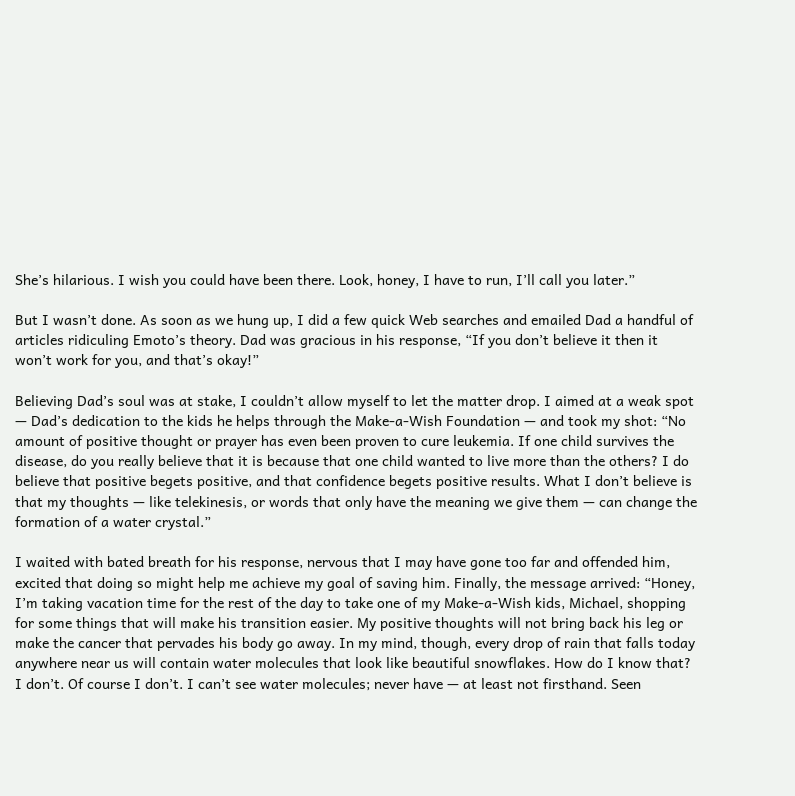She’s hilarious. I wish you could have been there. Look, honey, I have to run, I’ll call you later.”

But I wasn’t done. As soon as we hung up, I did a few quick Web searches and emailed Dad a handful of articles ridiculing Emoto’s theory. Dad was gracious in his response, “If you don’t believe it then it won’t work for you, and that’s okay!”

Believing Dad’s soul was at stake, I couldn’t allow myself to let the matter drop. I aimed at a weak spot — Dad’s dedication to the kids he helps through the Make-a-Wish Foundation — and took my shot: “No amount of positive thought or prayer has even been proven to cure leukemia. If one child survives the disease, do you really believe that it is because that one child wanted to live more than the others? I do believe that positive begets positive, and that confidence begets positive results. What I don’t believe is that my thoughts — like telekinesis, or words that only have the meaning we give them — can change the formation of a water crystal.”

I waited with bated breath for his response, nervous that I may have gone too far and offended him, excited that doing so might help me achieve my goal of saving him. Finally, the message arrived: “Honey, I’m taking vacation time for the rest of the day to take one of my Make-a-Wish kids, Michael, shopping for some things that will make his transition easier. My positive thoughts will not bring back his leg or make the cancer that pervades his body go away. In my mind, though, every drop of rain that falls today anywhere near us will contain water molecules that look like beautiful snowflakes. How do I know that? I don’t. Of course I don’t. I can’t see water molecules; never have — at least not firsthand. Seen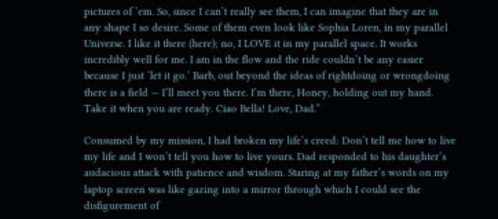pictures of ’em. So, since I can’t really see them, I can imagine that they are in any shape I so desire. Some of them even look like Sophia Loren, in my parallel Universe. I like it there (here); no, I LOVE it in my parallel space. It works incredibly well for me. I am in the flow and the ride couldn’t be any easier because I just ‘let it go.’ Barb, out beyond the ideas of rightdoing or wrongdoing there is a field — I’ll meet you there. I’m there, Honey, holding out my hand. Take it when you are ready. Ciao Bella! Love, Dad.”

Consumed by my mission, I had broken my life’s creed: Don’t tell me how to live my life and I won’t tell you how to live yours. Dad responded to his daughter’s audacious attack with patience and wisdom. Staring at my father’s words on my laptop screen was like gazing into a mirror through which I could see the disfigurement of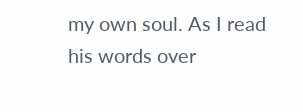my own soul. As I read his words over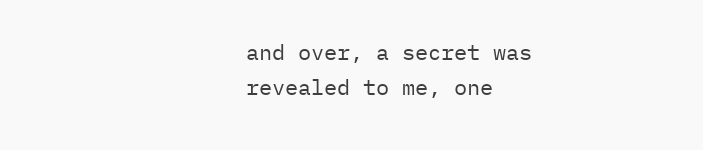and over, a secret was revealed to me, one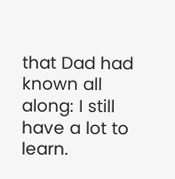that Dad had known all along: I still have a lot to learn.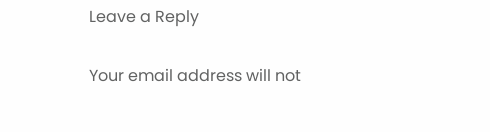Leave a Reply

Your email address will not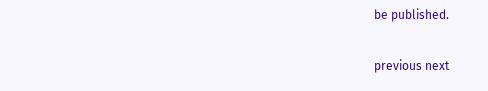be published.


previous next